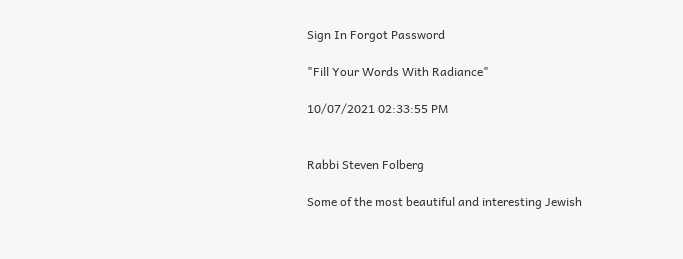Sign In Forgot Password

"Fill Your Words With Radiance"

10/07/2021 02:33:55 PM


Rabbi Steven Folberg

Some of the most beautiful and interesting Jewish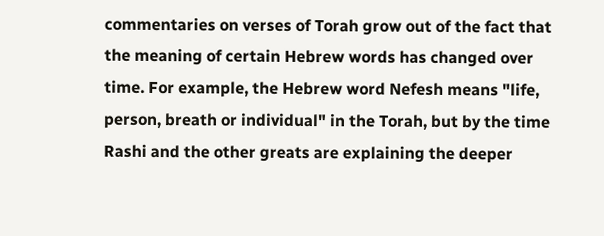commentaries on verses of Torah grow out of the fact that the meaning of certain Hebrew words has changed over time. For example, the Hebrew word Nefesh means "life, person, breath or individual" in the Torah, but by the time Rashi and the other greats are explaining the deeper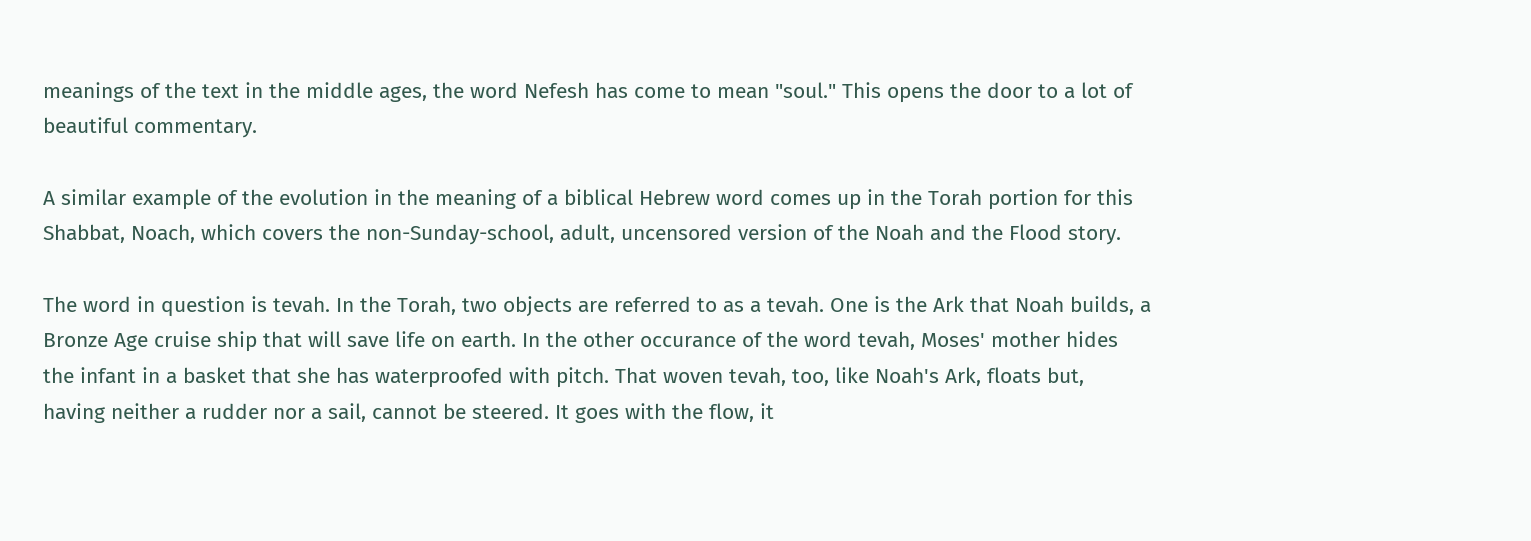meanings of the text in the middle ages, the word Nefesh has come to mean "soul." This opens the door to a lot of beautiful commentary.

A similar example of the evolution in the meaning of a biblical Hebrew word comes up in the Torah portion for this Shabbat, Noach, which covers the non-Sunday-school, adult, uncensored version of the Noah and the Flood story.

The word in question is tevah. In the Torah, two objects are referred to as a tevah. One is the Ark that Noah builds, a Bronze Age cruise ship that will save life on earth. In the other occurance of the word tevah, Moses' mother hides the infant in a basket that she has waterproofed with pitch. That woven tevah, too, like Noah's Ark, floats but, having neither a rudder nor a sail, cannot be steered. It goes with the flow, it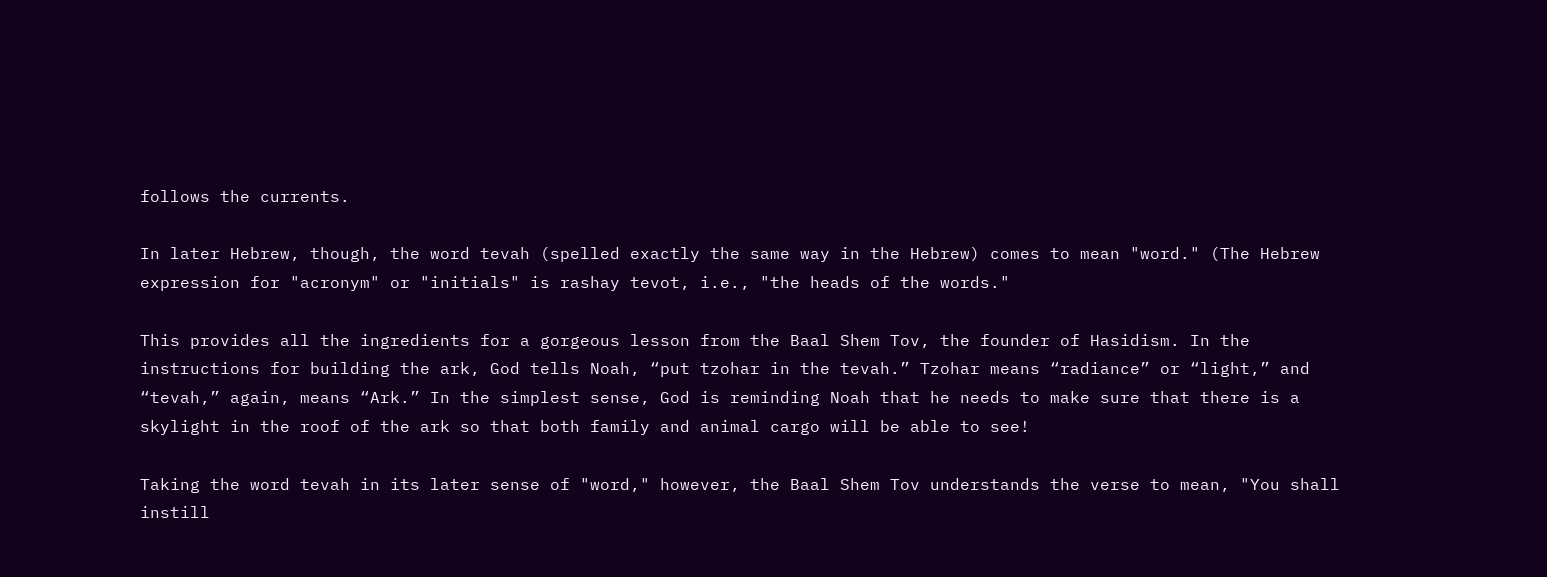follows the currents.

In later Hebrew, though, the word tevah (spelled exactly the same way in the Hebrew) comes to mean "word." (The Hebrew expression for "acronym" or "initials" is rashay tevot, i.e., "the heads of the words."

This provides all the ingredients for a gorgeous lesson from the Baal Shem Tov, the founder of Hasidism. In the instructions for building the ark, God tells Noah, “put tzohar in the tevah.” Tzohar means “radiance” or “light,” and “tevah,” again, means “Ark.” In the simplest sense, God is reminding Noah that he needs to make sure that there is a skylight in the roof of the ark so that both family and animal cargo will be able to see!

Taking the word tevah in its later sense of "word," however, the Baal Shem Tov understands the verse to mean, "You shall instill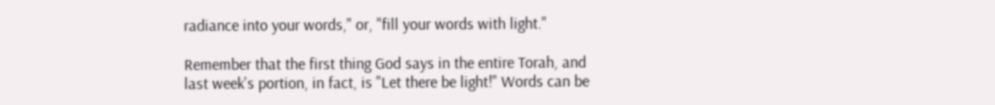radiance into your words," or, "fill your words with light."

Remember that the first thing God says in the entire Torah, and last week's portion, in fact, is "Let there be light!" Words can be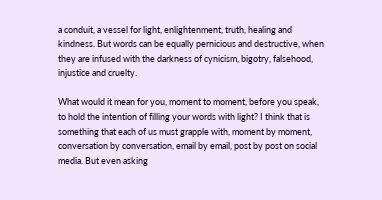a conduit, a vessel for light, enlightenment, truth, healing and kindness. But words can be equally pernicious and destructive, when they are infused with the darkness of cynicism, bigotry, falsehood, injustice and cruelty.

What would it mean for you, moment to moment, before you speak, to hold the intention of filling your words with light? I think that is something that each of us must grapple with, moment by moment, conversation by conversation, email by email, post by post on social media. But even asking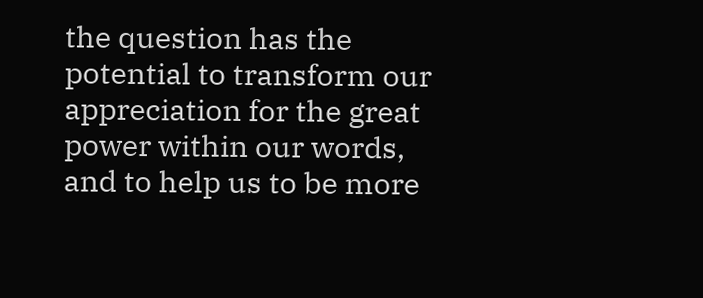the question has the potential to transform our appreciation for the great power within our words, and to help us to be more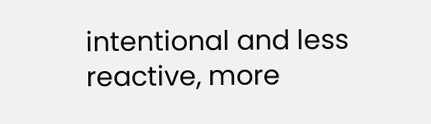intentional and less reactive, more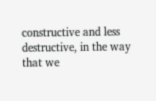constructive and less destructive, in the way that we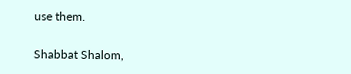use them.

Shabbat Shalom,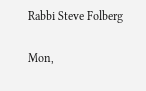Rabbi Steve Folberg

Mon,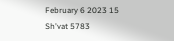February 6 2023 15 Sh'vat 5783